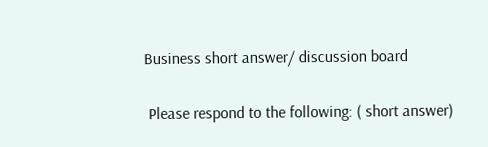Business short answer/ discussion board

 Please respond to the following: ( short answer)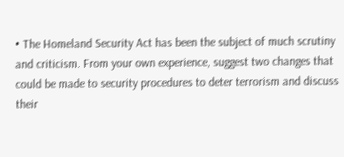• The Homeland Security Act has been the subject of much scrutiny and criticism. From your own experience, suggest two changes that could be made to security procedures to deter terrorism and discuss their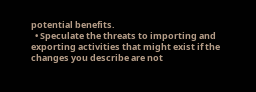potential benefits.
  • Speculate the threats to importing and exporting activities that might exist if the changes you describe are not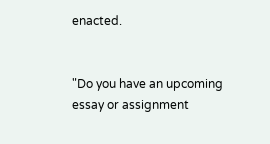enacted.


"Do you have an upcoming essay or assignment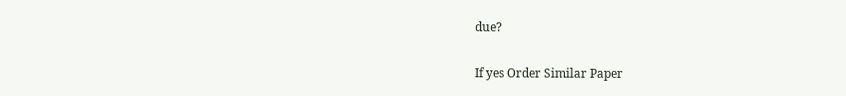due?

If yes Order Similar Paper